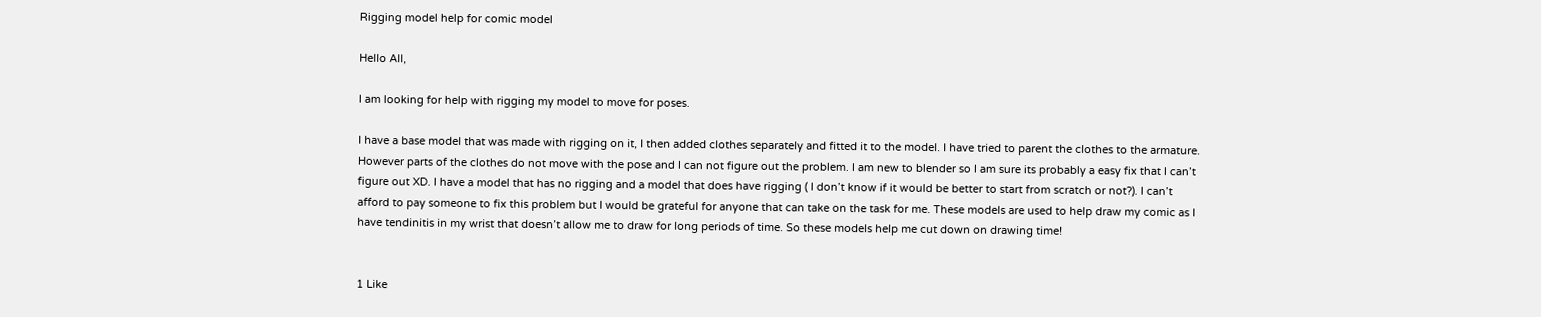Rigging model help for comic model

Hello All,

I am looking for help with rigging my model to move for poses.

I have a base model that was made with rigging on it, I then added clothes separately and fitted it to the model. I have tried to parent the clothes to the armature. However parts of the clothes do not move with the pose and I can not figure out the problem. I am new to blender so I am sure its probably a easy fix that I can’t figure out XD. I have a model that has no rigging and a model that does have rigging ( I don’t know if it would be better to start from scratch or not?). I can’t afford to pay someone to fix this problem but I would be grateful for anyone that can take on the task for me. These models are used to help draw my comic as I have tendinitis in my wrist that doesn’t allow me to draw for long periods of time. So these models help me cut down on drawing time!


1 Like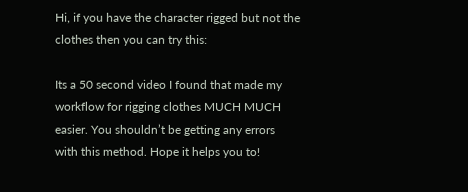Hi, if you have the character rigged but not the clothes then you can try this:

Its a 50 second video I found that made my workflow for rigging clothes MUCH MUCH easier. You shouldn’t be getting any errors with this method. Hope it helps you to!